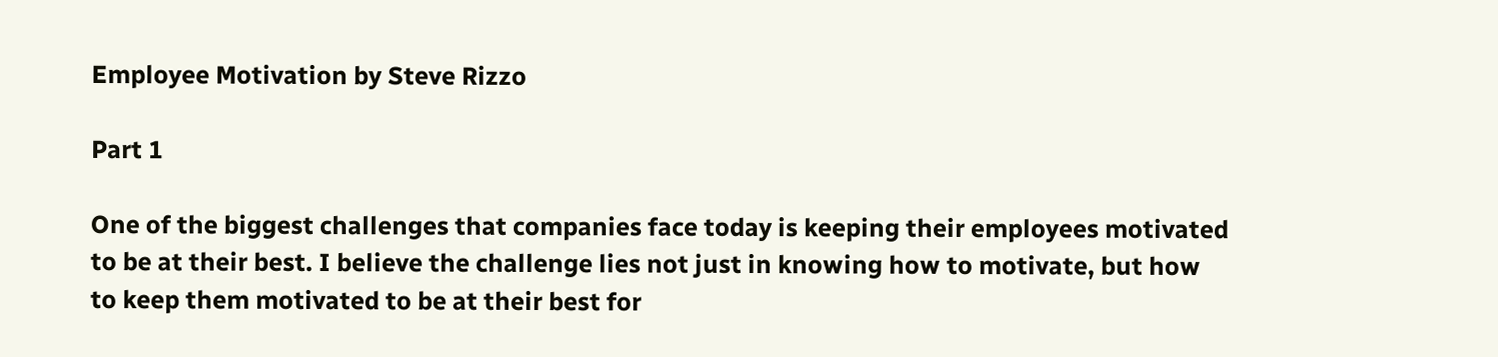Employee Motivation by Steve Rizzo

Part 1

One of the biggest challenges that companies face today is keeping their employees motivated to be at their best. I believe the challenge lies not just in knowing how to motivate, but how to keep them motivated to be at their best for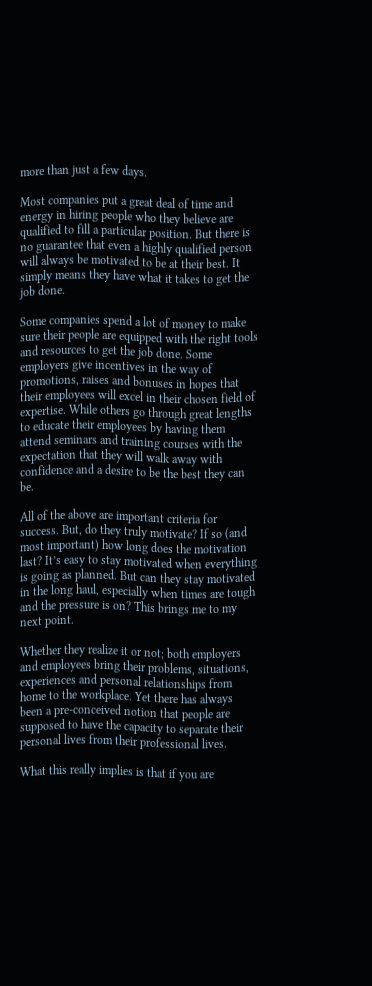more than just a few days.

Most companies put a great deal of time and energy in hiring people who they believe are qualified to fill a particular position. But there is no guarantee that even a highly qualified person will always be motivated to be at their best. It simply means they have what it takes to get the job done.

Some companies spend a lot of money to make sure their people are equipped with the right tools and resources to get the job done. Some employers give incentives in the way of promotions, raises and bonuses in hopes that their employees will excel in their chosen field of expertise. While others go through great lengths to educate their employees by having them attend seminars and training courses with the expectation that they will walk away with confidence and a desire to be the best they can be.

All of the above are important criteria for success. But, do they truly motivate? If so (and most important) how long does the motivation last? It’s easy to stay motivated when everything is going as planned. But can they stay motivated in the long haul, especially when times are tough and the pressure is on? This brings me to my next point.

Whether they realize it or not; both employers and employees bring their problems, situations, experiences and personal relationships from home to the workplace. Yet there has always been a pre-conceived notion that people are supposed to have the capacity to separate their personal lives from their professional lives.

What this really implies is that if you are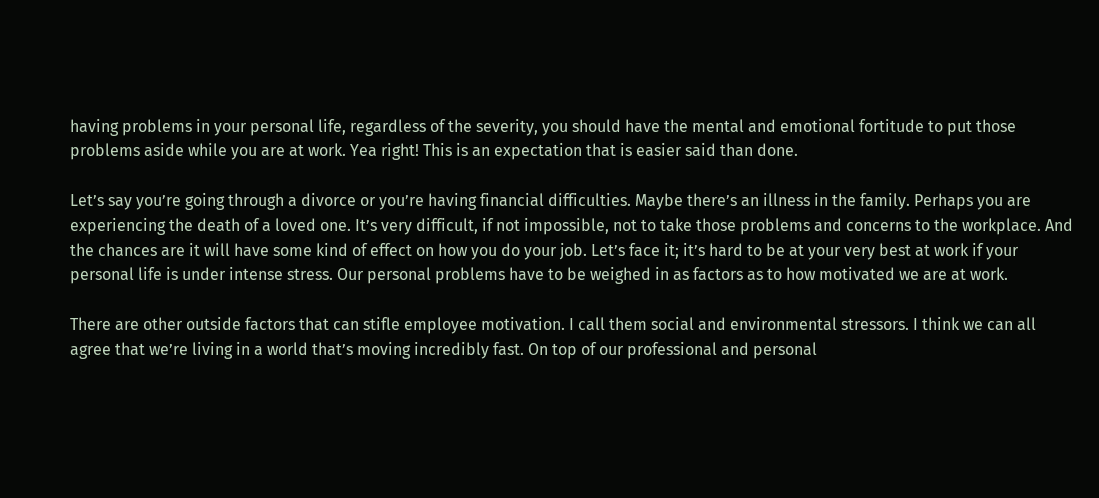having problems in your personal life, regardless of the severity, you should have the mental and emotional fortitude to put those problems aside while you are at work. Yea right! This is an expectation that is easier said than done.

Let’s say you’re going through a divorce or you’re having financial difficulties. Maybe there’s an illness in the family. Perhaps you are experiencing the death of a loved one. It’s very difficult, if not impossible, not to take those problems and concerns to the workplace. And the chances are it will have some kind of effect on how you do your job. Let’s face it; it’s hard to be at your very best at work if your personal life is under intense stress. Our personal problems have to be weighed in as factors as to how motivated we are at work.

There are other outside factors that can stifle employee motivation. I call them social and environmental stressors. I think we can all agree that we’re living in a world that’s moving incredibly fast. On top of our professional and personal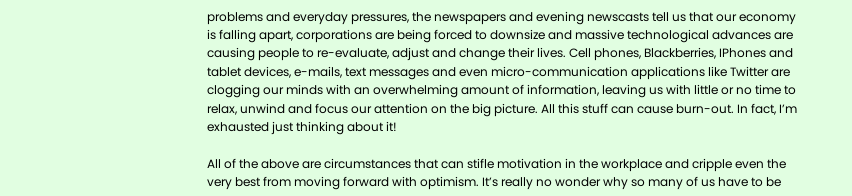problems and everyday pressures, the newspapers and evening newscasts tell us that our economy is falling apart, corporations are being forced to downsize and massive technological advances are causing people to re-evaluate, adjust and change their lives. Cell phones, Blackberries, IPhones and tablet devices, e-mails, text messages and even micro-communication applications like Twitter are clogging our minds with an overwhelming amount of information, leaving us with little or no time to relax, unwind and focus our attention on the big picture. All this stuff can cause burn-out. In fact, I’m exhausted just thinking about it!

All of the above are circumstances that can stifle motivation in the workplace and cripple even the very best from moving forward with optimism. It’s really no wonder why so many of us have to be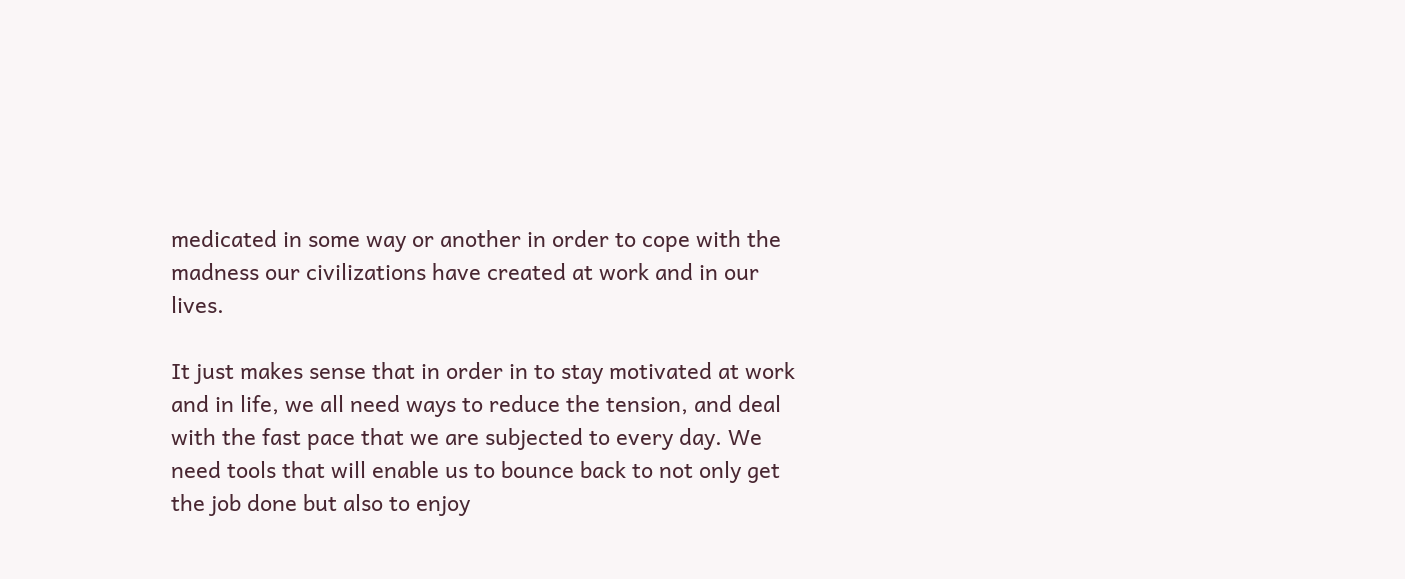medicated in some way or another in order to cope with the madness our civilizations have created at work and in our lives.

It just makes sense that in order in to stay motivated at work and in life, we all need ways to reduce the tension, and deal with the fast pace that we are subjected to every day. We need tools that will enable us to bounce back to not only get the job done but also to enjoy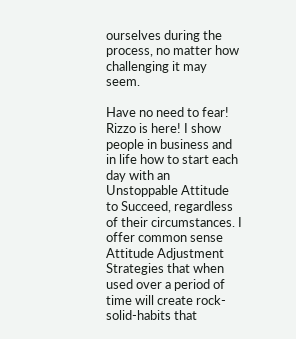ourselves during the process, no matter how challenging it may seem.

Have no need to fear! Rizzo is here! I show people in business and in life how to start each day with an Unstoppable Attitude to Succeed, regardless of their circumstances. I offer common sense Attitude Adjustment Strategies that when used over a period of time will create rock-solid-habits that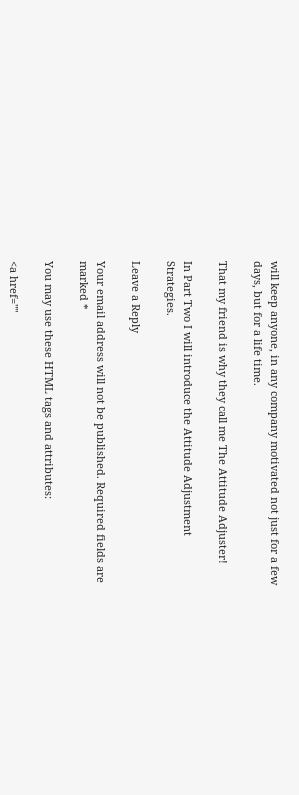will keep anyone, in any company motivated not just for a few days, but for a life time.

That my friend is why they call me The Attitude Adjuster!

In Part Two I will introduce the Attitude Adjustment Strategies.

Leave a Reply

Your email address will not be published. Required fields are marked *

You may use these HTML tags and attributes:

<a href=""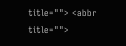title=""> <abbr title="">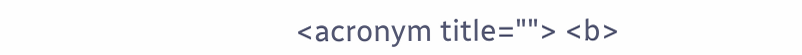<acronym title=""> <b>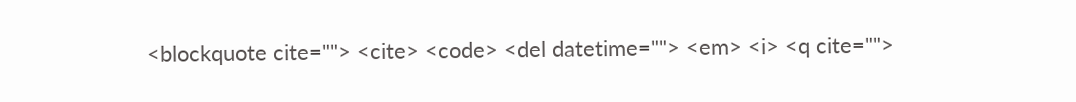<blockquote cite=""> <cite> <code> <del datetime=""> <em> <i> <q cite="">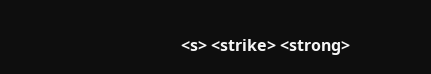<s> <strike> <strong>